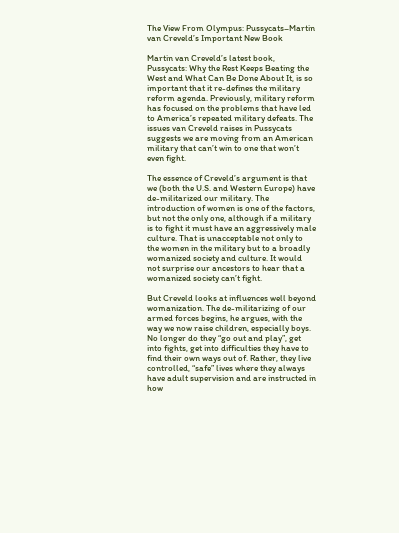The View From Olympus: Pussycats–Martin van Creveld’s Important New Book

Martin van Creveld’s latest book, Pussycats: Why the Rest Keeps Beating the West and What Can Be Done About It, is so important that it re-defines the military reform agenda. Previously, military reform has focused on the problems that have led to America’s repeated military defeats. The issues van Creveld raises in Pussycats suggests we are moving from an American military that can’t win to one that won’t even fight.

The essence of Creveld’s argument is that we (both the U.S. and Western Europe) have de-militarized our military. The introduction of women is one of the factors, but not the only one, although if a military is to fight it must have an aggressively male culture. That is unacceptable not only to the women in the military but to a broadly womanized society and culture. It would not surprise our ancestors to hear that a womanized society can’t fight.

But Creveld looks at influences well beyond womanization. The de-militarizing of our armed forces begins, he argues, with the way we now raise children, especially boys. No longer do they “go out and play”, get into fights, get into difficulties they have to find their own ways out of. Rather, they live controlled, “safe” lives where they always have adult supervision and are instructed in how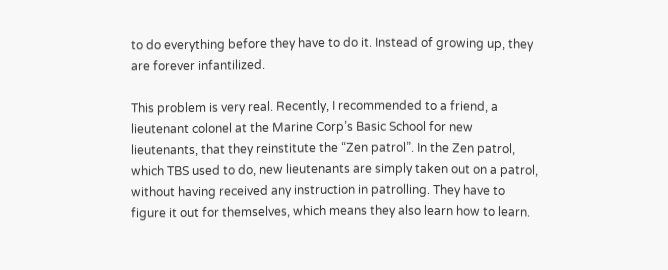to do everything before they have to do it. Instead of growing up, they are forever infantilized.

This problem is very real. Recently, I recommended to a friend, a lieutenant colonel at the Marine Corp’s Basic School for new lieutenants, that they reinstitute the “Zen patrol”. In the Zen patrol, which TBS used to do, new lieutenants are simply taken out on a patrol, without having received any instruction in patrolling. They have to figure it out for themselves, which means they also learn how to learn.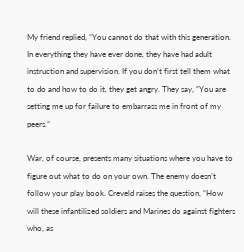My friend replied, “You cannot do that with this generation. In everything they have ever done, they have had adult instruction and supervision. If you don’t first tell them what to do and how to do it, they get angry. They say, “You are setting me up for failure to embarrass me in front of my peers.”

War, of course, presents many situations where you have to figure out what to do on your own. The enemy doesn’t follow your play book. Creveld raises the question, “How will these infantilized soldiers and Marines do against fighters who, as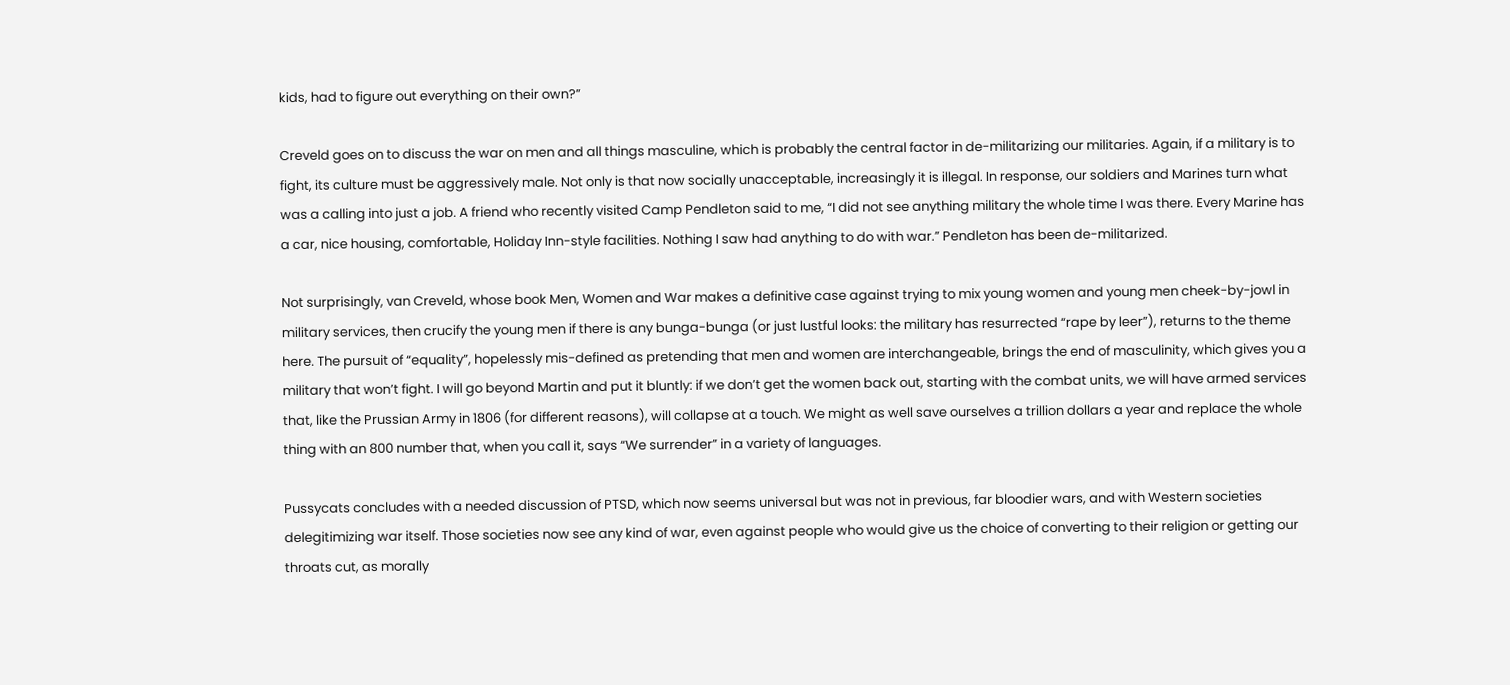kids, had to figure out everything on their own?”

Creveld goes on to discuss the war on men and all things masculine, which is probably the central factor in de-militarizing our militaries. Again, if a military is to fight, its culture must be aggressively male. Not only is that now socially unacceptable, increasingly it is illegal. In response, our soldiers and Marines turn what was a calling into just a job. A friend who recently visited Camp Pendleton said to me, “I did not see anything military the whole time I was there. Every Marine has a car, nice housing, comfortable, Holiday Inn-style facilities. Nothing I saw had anything to do with war.” Pendleton has been de-militarized.

Not surprisingly, van Creveld, whose book Men, Women and War makes a definitive case against trying to mix young women and young men cheek-by-jowl in military services, then crucify the young men if there is any bunga-bunga (or just lustful looks: the military has resurrected “rape by leer”), returns to the theme here. The pursuit of “equality”, hopelessly mis-defined as pretending that men and women are interchangeable, brings the end of masculinity, which gives you a military that won’t fight. I will go beyond Martin and put it bluntly: if we don’t get the women back out, starting with the combat units, we will have armed services that, like the Prussian Army in 1806 (for different reasons), will collapse at a touch. We might as well save ourselves a trillion dollars a year and replace the whole thing with an 800 number that, when you call it, says “We surrender” in a variety of languages.

Pussycats concludes with a needed discussion of PTSD, which now seems universal but was not in previous, far bloodier wars, and with Western societies delegitimizing war itself. Those societies now see any kind of war, even against people who would give us the choice of converting to their religion or getting our throats cut, as morally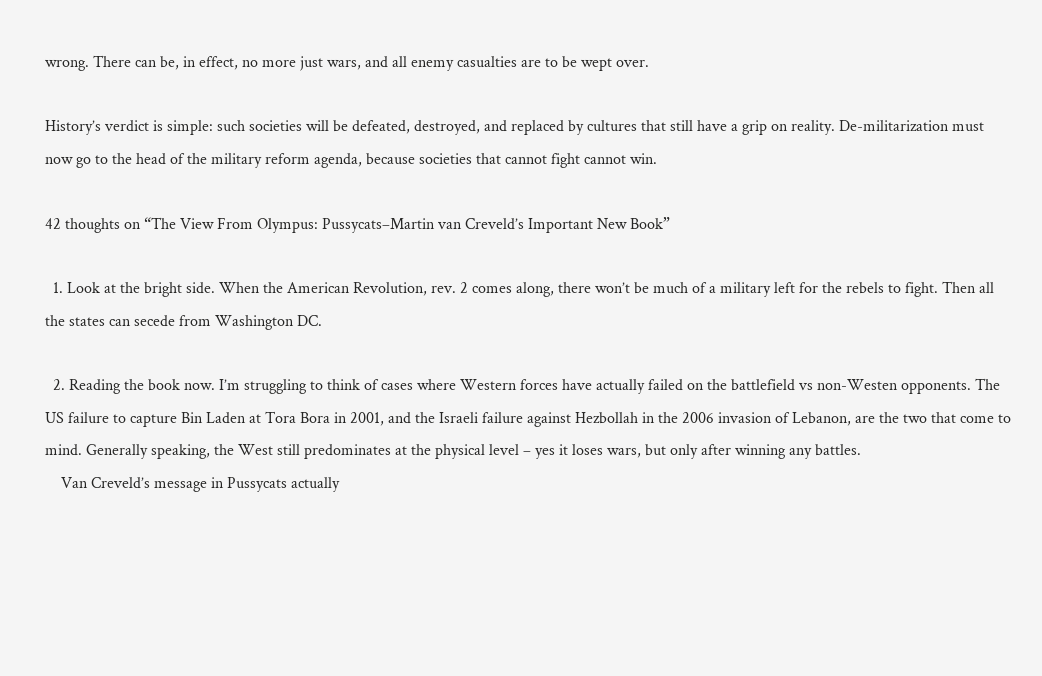wrong. There can be, in effect, no more just wars, and all enemy casualties are to be wept over.

History’s verdict is simple: such societies will be defeated, destroyed, and replaced by cultures that still have a grip on reality. De-militarization must now go to the head of the military reform agenda, because societies that cannot fight cannot win.

42 thoughts on “The View From Olympus: Pussycats–Martin van Creveld’s Important New Book”

  1. Look at the bright side. When the American Revolution, rev. 2 comes along, there won’t be much of a military left for the rebels to fight. Then all the states can secede from Washington DC.

  2. Reading the book now. I’m struggling to think of cases where Western forces have actually failed on the battlefield vs non-Westen opponents. The US failure to capture Bin Laden at Tora Bora in 2001, and the Israeli failure against Hezbollah in the 2006 invasion of Lebanon, are the two that come to mind. Generally speaking, the West still predominates at the physical level – yes it loses wars, but only after winning any battles.
    Van Creveld’s message in Pussycats actually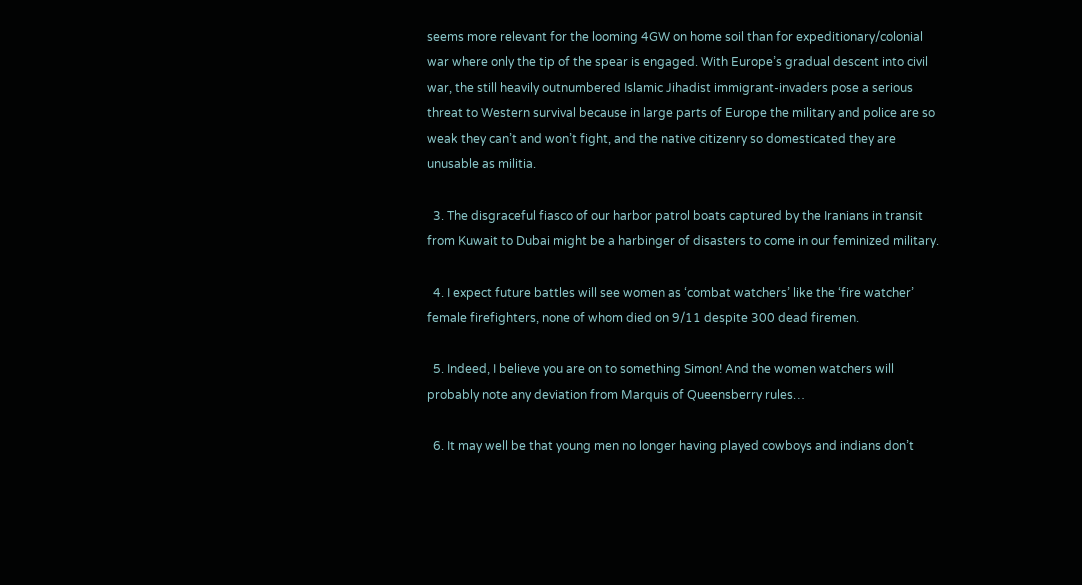seems more relevant for the looming 4GW on home soil than for expeditionary/colonial war where only the tip of the spear is engaged. With Europe’s gradual descent into civil war, the still heavily outnumbered Islamic Jihadist immigrant-invaders pose a serious threat to Western survival because in large parts of Europe the military and police are so weak they can’t and won’t fight, and the native citizenry so domesticated they are unusable as militia.

  3. The disgraceful fiasco of our harbor patrol boats captured by the Iranians in transit from Kuwait to Dubai might be a harbinger of disasters to come in our feminized military.

  4. I expect future battles will see women as ‘combat watchers’ like the ‘fire watcher’ female firefighters, none of whom died on 9/11 despite 300 dead firemen.

  5. Indeed, I believe you are on to something Simon! And the women watchers will probably note any deviation from Marquis of Queensberry rules…

  6. It may well be that young men no longer having played cowboys and indians don’t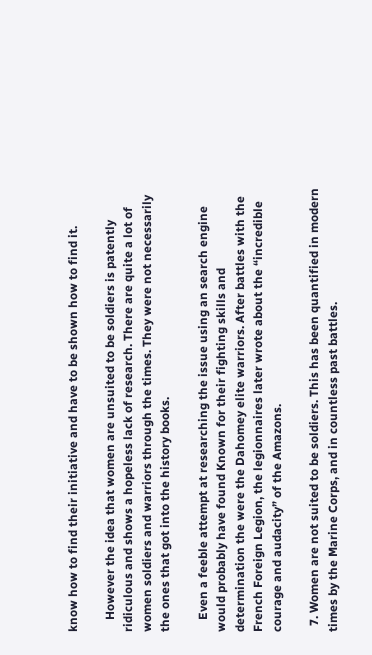know how to find their initiative and have to be shown how to find it.

    However the idea that women are unsuited to be soldiers is patently ridiculous and shows a hopeless lack of research. There are quite a lot of women soldiers and warriors through the times. They were not necessarily the ones that got into the history books.

    Even a feeble attempt at researching the issue using an search engine would probably have found Known for their fighting skills and determination the were the Dahomey elite warriors. After battles with the French Foreign Legion, the legionnaires later wrote about the “incredible courage and audacity” of the Amazons.

  7. Women are not suited to be soldiers. This has been quantified in modern times by the Marine Corps, and in countless past battles.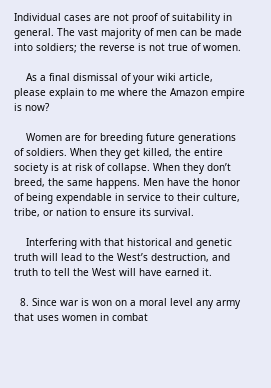Individual cases are not proof of suitability in general. The vast majority of men can be made into soldiers; the reverse is not true of women.

    As a final dismissal of your wiki article, please explain to me where the Amazon empire is now?

    Women are for breeding future generations of soldiers. When they get killed, the entire society is at risk of collapse. When they don’t breed, the same happens. Men have the honor of being expendable in service to their culture, tribe, or nation to ensure its survival.

    Interfering with that historical and genetic truth will lead to the West’s destruction, and truth to tell the West will have earned it.

  8. Since war is won on a moral level any army that uses women in combat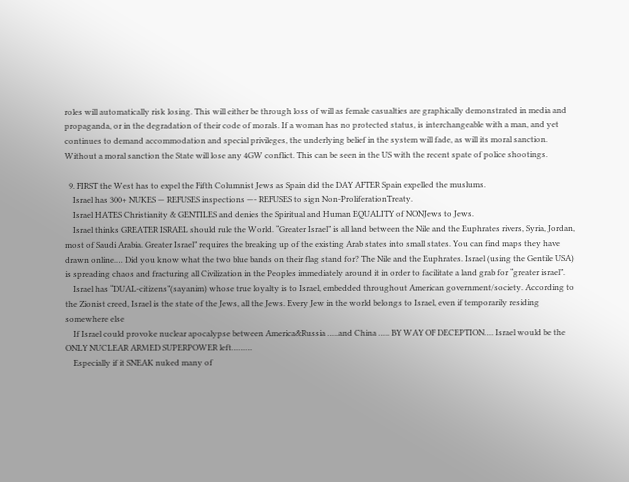roles will automatically risk losing. This will either be through loss of will as female casualties are graphically demonstrated in media and propaganda, or in the degradation of their code of morals. If a woman has no protected status, is interchangeable with a man, and yet continues to demand accommodation and special privileges, the underlying belief in the system will fade, as will its moral sanction. Without a moral sanction the State will lose any 4GW conflict. This can be seen in the US with the recent spate of police shootings.

  9. FIRST the West has to expel the Fifth Columnist Jews as Spain did the DAY AFTER Spain expelled the muslums.
    Israel has 300+ NUKES — REFUSES inspections —- REFUSES to sign Non-ProliferationTreaty.
    Israel HATES Christianity & GENTILES and denies the Spiritual and Human EQUALITY of NONJews to Jews.
    Israel thinks GREATER ISRAEL should rule the World. “Greater Israel” is all land between the Nile and the Euphrates rivers, Syria, Jordan, most of Saudi Arabia. Greater Israel” requires the breaking up of the existing Arab states into small states. You can find maps they have drawn online.… Did you know what the two blue bands on their flag stand for? The Nile and the Euphrates. Israel (using the Gentile USA) is spreading chaos and fracturing all Civilization in the Peoples immediately around it in order to facilitate a land grab for “greater israel”.
    Israel has “DUAL-citizens”(sayanim) whose true loyalty is to Israel, embedded throughout American government/society. According to the Zionist creed, Israel is the state of the Jews, all the Jews. Every Jew in the world belongs to Israel, even if temporarily residing somewhere else
    If Israel could provoke nuclear apocalypse between America&Russia …..and China ….. BY WAY OF DECEPTION…. Israel would be the ONLY NUCLEAR ARMED SUPERPOWER left………
    Especially if it SNEAK nuked many of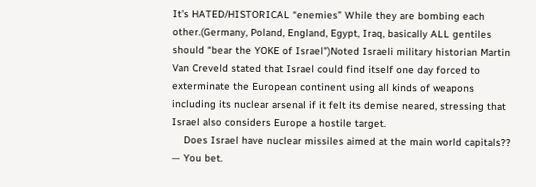It’s HATED/HISTORICAL “enemies” While they are bombing each other.(Germany, Poland, England, Egypt, Iraq, basically ALL gentiles should “bear the YOKE of Israel”)Noted Israeli military historian Martin Van Creveld stated that Israel could find itself one day forced to exterminate the European continent using all kinds of weapons including its nuclear arsenal if it felt its demise neared, stressing that Israel also considers Europe a hostile target.
    Does Israel have nuclear missiles aimed at the main world capitals?? — You bet.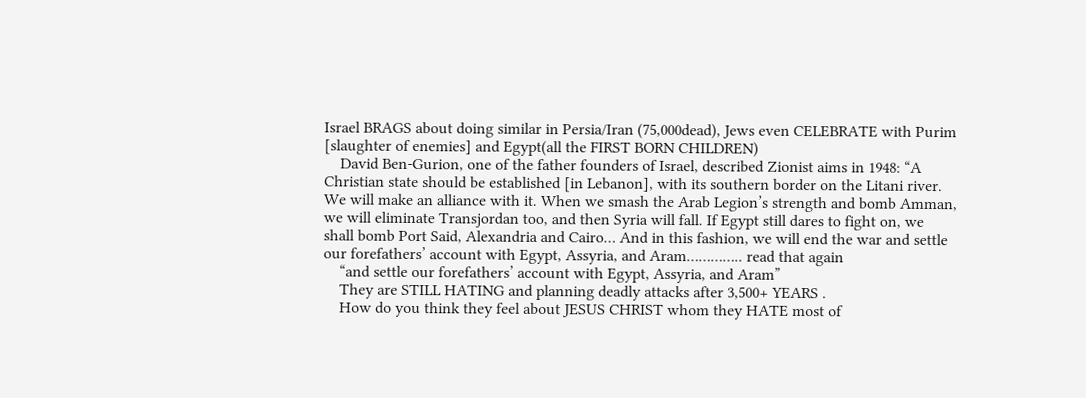Israel BRAGS about doing similar in Persia/Iran (75,000dead), Jews even CELEBRATE with Purim [slaughter of enemies] and Egypt(all the FIRST BORN CHILDREN)
    David Ben-Gurion, one of the father founders of Israel, described Zionist aims in 1948: “A Christian state should be established [in Lebanon], with its southern border on the Litani river. We will make an alliance with it. When we smash the Arab Legion’s strength and bomb Amman, we will eliminate Transjordan too, and then Syria will fall. If Egypt still dares to fight on, we shall bomb Port Said, Alexandria and Cairo… And in this fashion, we will end the war and settle our forefathers’ account with Egypt, Assyria, and Aram………….. read that again
    “and settle our forefathers’ account with Egypt, Assyria, and Aram”
    They are STILL HATING and planning deadly attacks after 3,500+ YEARS .
    How do you think they feel about JESUS CHRIST whom they HATE most of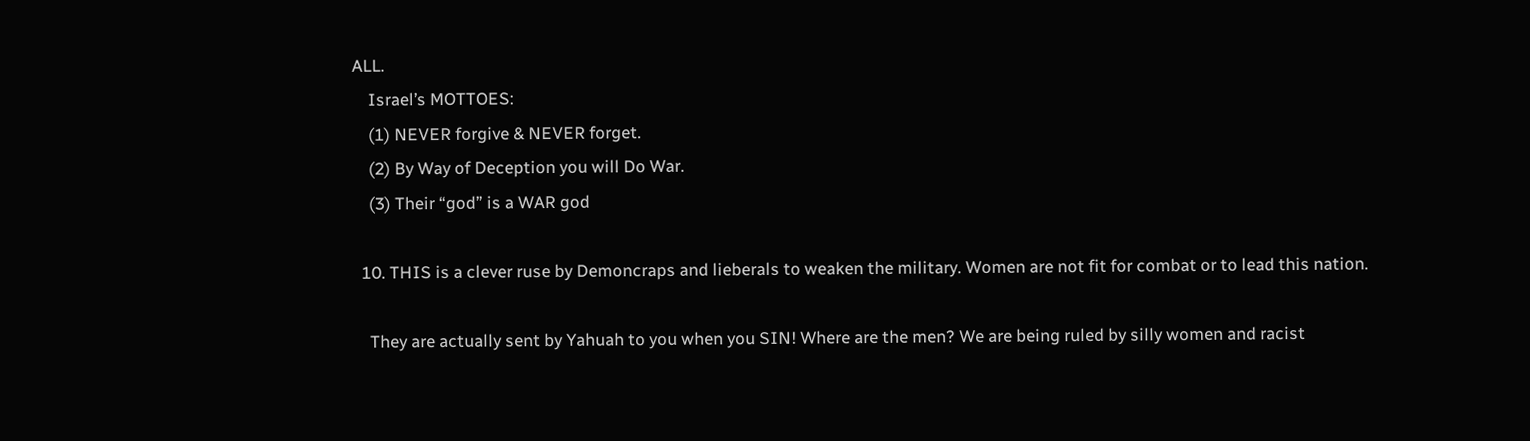ALL.
    Israel’s MOTTOES:
    (1) NEVER forgive & NEVER forget.
    (2) By Way of Deception you will Do War.
    (3) Their “god” is a WAR god

  10. THIS is a clever ruse by Demoncraps and lieberals to weaken the military. Women are not fit for combat or to lead this nation.

    They are actually sent by Yahuah to you when you SIN! Where are the men? We are being ruled by silly women and racist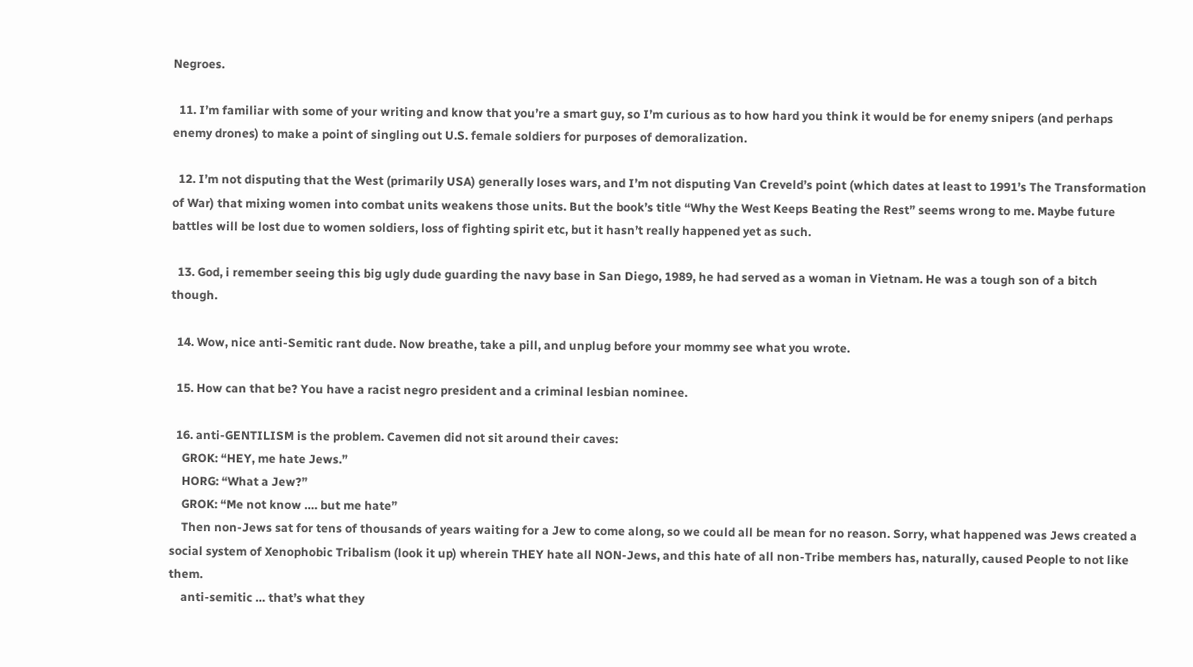Negroes.

  11. I’m familiar with some of your writing and know that you’re a smart guy, so I’m curious as to how hard you think it would be for enemy snipers (and perhaps enemy drones) to make a point of singling out U.S. female soldiers for purposes of demoralization.

  12. I’m not disputing that the West (primarily USA) generally loses wars, and I’m not disputing Van Creveld’s point (which dates at least to 1991’s The Transformation of War) that mixing women into combat units weakens those units. But the book’s title “Why the West Keeps Beating the Rest” seems wrong to me. Maybe future battles will be lost due to women soldiers, loss of fighting spirit etc, but it hasn’t really happened yet as such.

  13. God, i remember seeing this big ugly dude guarding the navy base in San Diego, 1989, he had served as a woman in Vietnam. He was a tough son of a bitch though.

  14. Wow, nice anti-Semitic rant dude. Now breathe, take a pill, and unplug before your mommy see what you wrote.

  15. How can that be? You have a racist negro president and a criminal lesbian nominee.

  16. anti-GENTILISM is the problem. Cavemen did not sit around their caves:
    GROK: “HEY, me hate Jews.”
    HORG: “What a Jew?”
    GROK: “Me not know …. but me hate”
    Then non-Jews sat for tens of thousands of years waiting for a Jew to come along, so we could all be mean for no reason. Sorry, what happened was Jews created a social system of Xenophobic Tribalism (look it up) wherein THEY hate all NON-Jews, and this hate of all non-Tribe members has, naturally, caused People to not like them.
    anti-semitic … that’s what they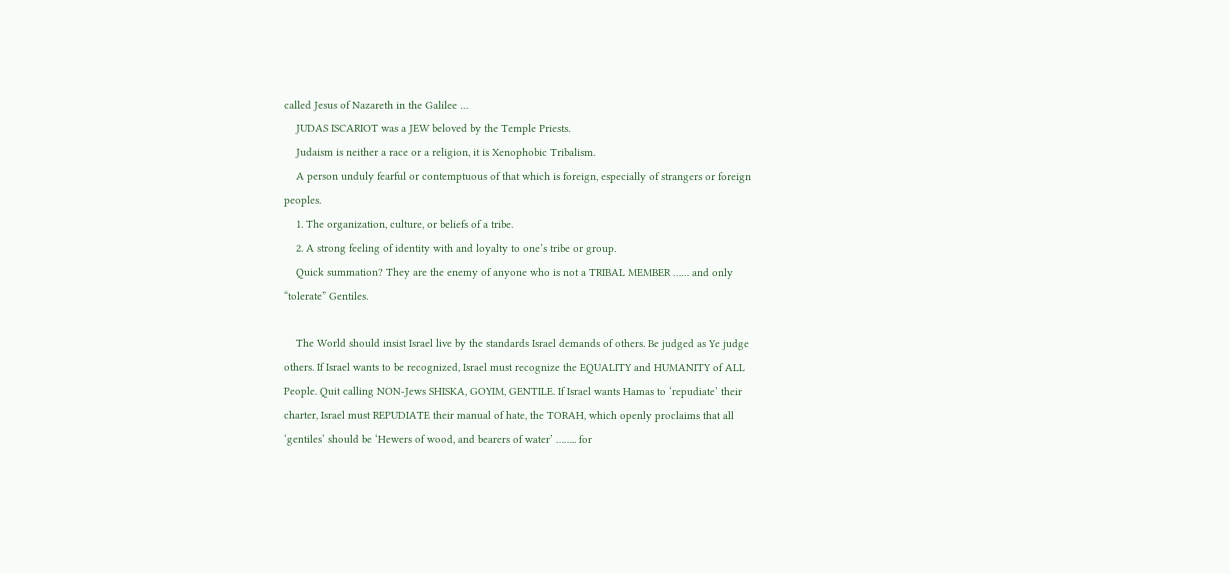called Jesus of Nazareth in the Galilee …
    JUDAS ISCARIOT was a JEW beloved by the Temple Priests.
    Judaism is neither a race or a religion, it is Xenophobic Tribalism.
    A person unduly fearful or contemptuous of that which is foreign, especially of strangers or foreign peoples.
    1. The organization, culture, or beliefs of a tribe.
    2. A strong feeling of identity with and loyalty to one’s tribe or group.
    Quick summation? They are the enemy of anyone who is not a TRIBAL MEMBER …… and only “tolerate” Gentiles.

    The World should insist Israel live by the standards Israel demands of others. Be judged as Ye judge others. If Israel wants to be recognized, Israel must recognize the EQUALITY and HUMANITY of ALL People. Quit calling NON-Jews SHISKA, GOYIM, GENTILE. If Israel wants Hamas to ‘repudiate’ their charter, Israel must REPUDIATE their manual of hate, the TORAH, which openly proclaims that all ‘gentiles’ should be ‘Hewers of wood, and bearers of water’ …….. for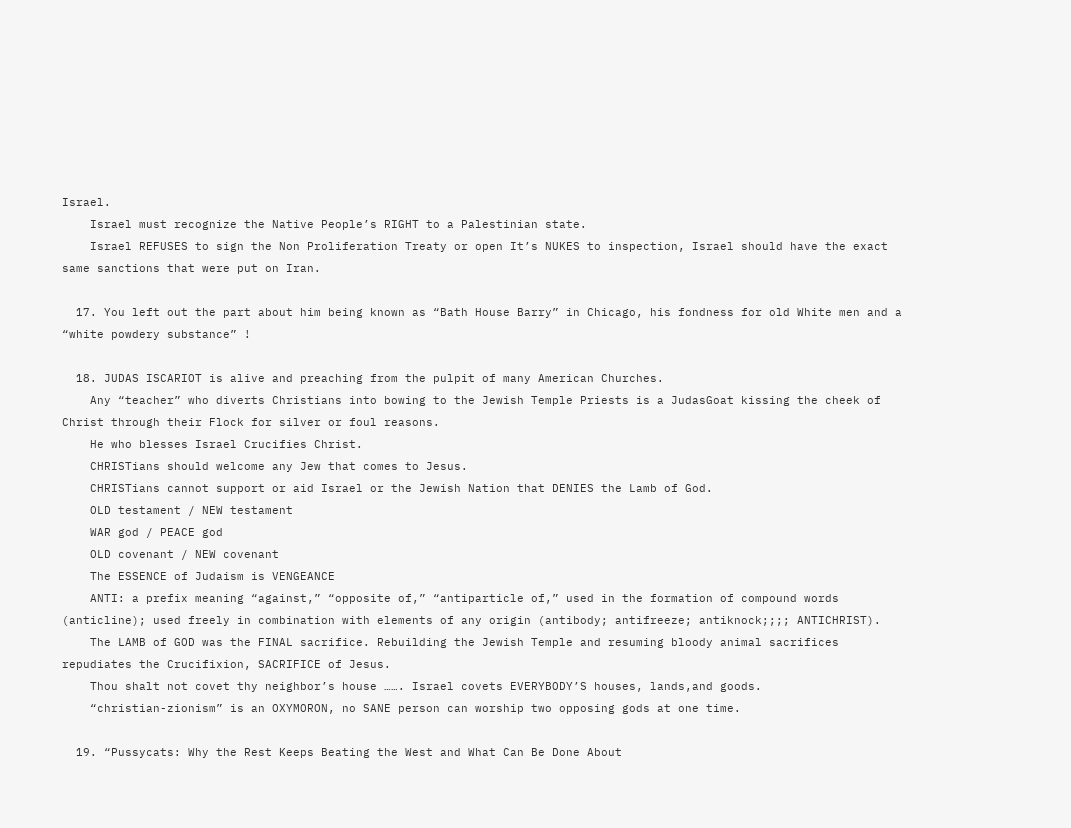Israel.
    Israel must recognize the Native People’s RIGHT to a Palestinian state.
    Israel REFUSES to sign the Non Proliferation Treaty or open It’s NUKES to inspection, Israel should have the exact same sanctions that were put on Iran.

  17. You left out the part about him being known as “Bath House Barry” in Chicago, his fondness for old White men and a “white powdery substance” !

  18. JUDAS ISCARIOT is alive and preaching from the pulpit of many American Churches.
    Any “teacher” who diverts Christians into bowing to the Jewish Temple Priests is a JudasGoat kissing the cheek of Christ through their Flock for silver or foul reasons.
    He who blesses Israel Crucifies Christ.
    CHRISTians should welcome any Jew that comes to Jesus.
    CHRISTians cannot support or aid Israel or the Jewish Nation that DENIES the Lamb of God.
    OLD testament / NEW testament
    WAR god / PEACE god
    OLD covenant / NEW covenant
    The ESSENCE of Judaism is VENGEANCE
    ANTI: a prefix meaning “against,” “opposite of,” “antiparticle of,” used in the formation of compound words (anticline); used freely in combination with elements of any origin (antibody; antifreeze; antiknock;;;; ANTICHRIST).
    The LAMB of GOD was the FINAL sacrifice. Rebuilding the Jewish Temple and resuming bloody animal sacrifices repudiates the Crucifixion, SACRIFICE of Jesus.
    Thou shalt not covet thy neighbor’s house ……. Israel covets EVERYBODY’S houses, lands,and goods.
    “christian-zionism” is an OXYMORON, no SANE person can worship two opposing gods at one time.

  19. “Pussycats: Why the Rest Keeps Beating the West and What Can Be Done About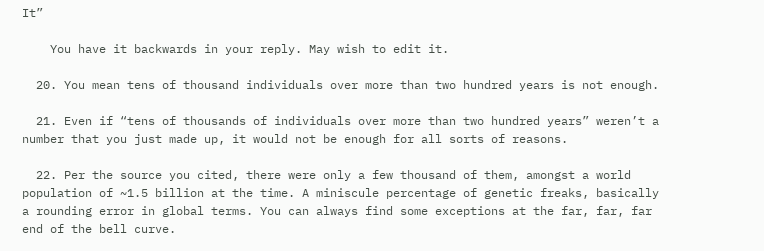It”

    You have it backwards in your reply. May wish to edit it.

  20. You mean tens of thousand individuals over more than two hundred years is not enough.

  21. Even if “tens of thousands of individuals over more than two hundred years” weren’t a number that you just made up, it would not be enough for all sorts of reasons.

  22. Per the source you cited, there were only a few thousand of them, amongst a world population of ~1.5 billion at the time. A miniscule percentage of genetic freaks, basically a rounding error in global terms. You can always find some exceptions at the far, far, far end of the bell curve.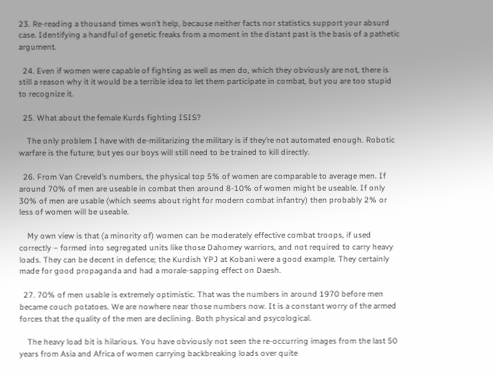23. Re-reading a thousand times won’t help, because neither facts nor statistics support your absurd case. Identifying a handful of genetic freaks from a moment in the distant past is the basis of a pathetic argument.

  24. Even if women were capable of fighting as well as men do, which they obviously are not, there is still a reason why it it would be a terrible idea to let them participate in combat, but you are too stupid to recognize it.

  25. What about the female Kurds fighting ISIS?

    The only problem I have with de-militarizing the military is if they’re not automated enough. Robotic warfare is the future; but yes our boys will still need to be trained to kill directly.

  26. From Van Creveld’s numbers, the physical top 5% of women are comparable to average men. If around 70% of men are useable in combat then around 8-10% of women might be useable. If only 30% of men are usable (which seems about right for modern combat infantry) then probably 2% or less of women will be useable.

    My own view is that (a minority of) women can be moderately effective combat troops, if used correctly – formed into segregated units like those Dahomey warriors, and not required to carry heavy loads. They can be decent in defence; the Kurdish YPJ at Kobani were a good example. They certainly made for good propaganda and had a morale-sapping effect on Daesh.

  27. 70% of men usable is extremely optimistic. That was the numbers in around 1970 before men became couch potatoes. We are nowhere near those numbers now. It is a constant worry of the armed forces that the quality of the men are declining. Both physical and psycological.

    The heavy load bit is hilarious. You have obviously not seen the re-occurring images from the last 50 years from Asia and Africa of women carrying backbreaking loads over quite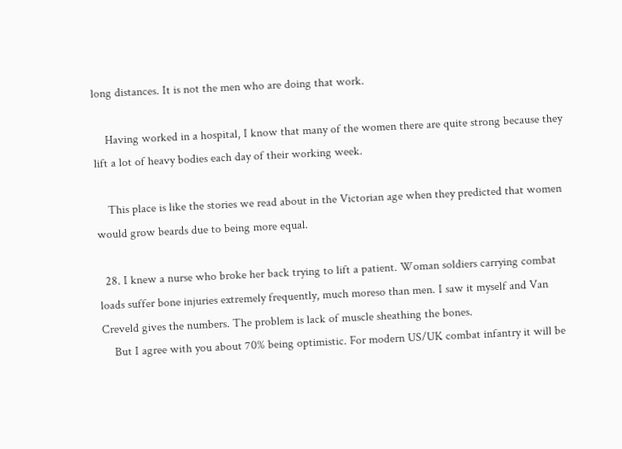long distances. It is not the men who are doing that work.

    Having worked in a hospital, I know that many of the women there are quite strong because they lift a lot of heavy bodies each day of their working week.

    This place is like the stories we read about in the Victorian age when they predicted that women would grow beards due to being more equal.

  28. I knew a nurse who broke her back trying to lift a patient. Woman soldiers carrying combat loads suffer bone injuries extremely frequently, much moreso than men. I saw it myself and Van Creveld gives the numbers. The problem is lack of muscle sheathing the bones.
    But I agree with you about 70% being optimistic. For modern US/UK combat infantry it will be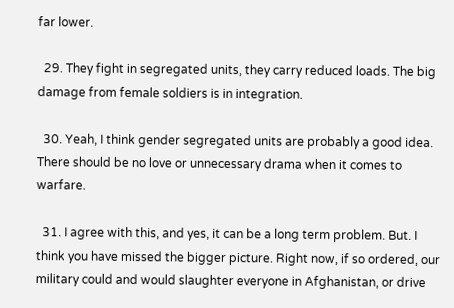far lower.

  29. They fight in segregated units, they carry reduced loads. The big damage from female soldiers is in integration.

  30. Yeah, I think gender segregated units are probably a good idea. There should be no love or unnecessary drama when it comes to warfare.

  31. I agree with this, and yes, it can be a long term problem. But. I think you have missed the bigger picture. Right now, if so ordered, our military could and would slaughter everyone in Afghanistan, or drive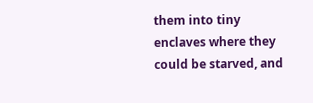them into tiny enclaves where they could be starved, and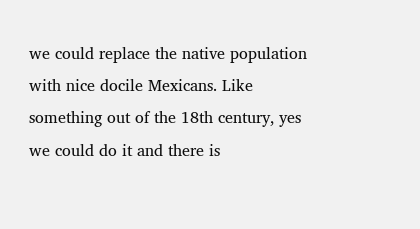we could replace the native population with nice docile Mexicans. Like something out of the 18th century, yes we could do it and there is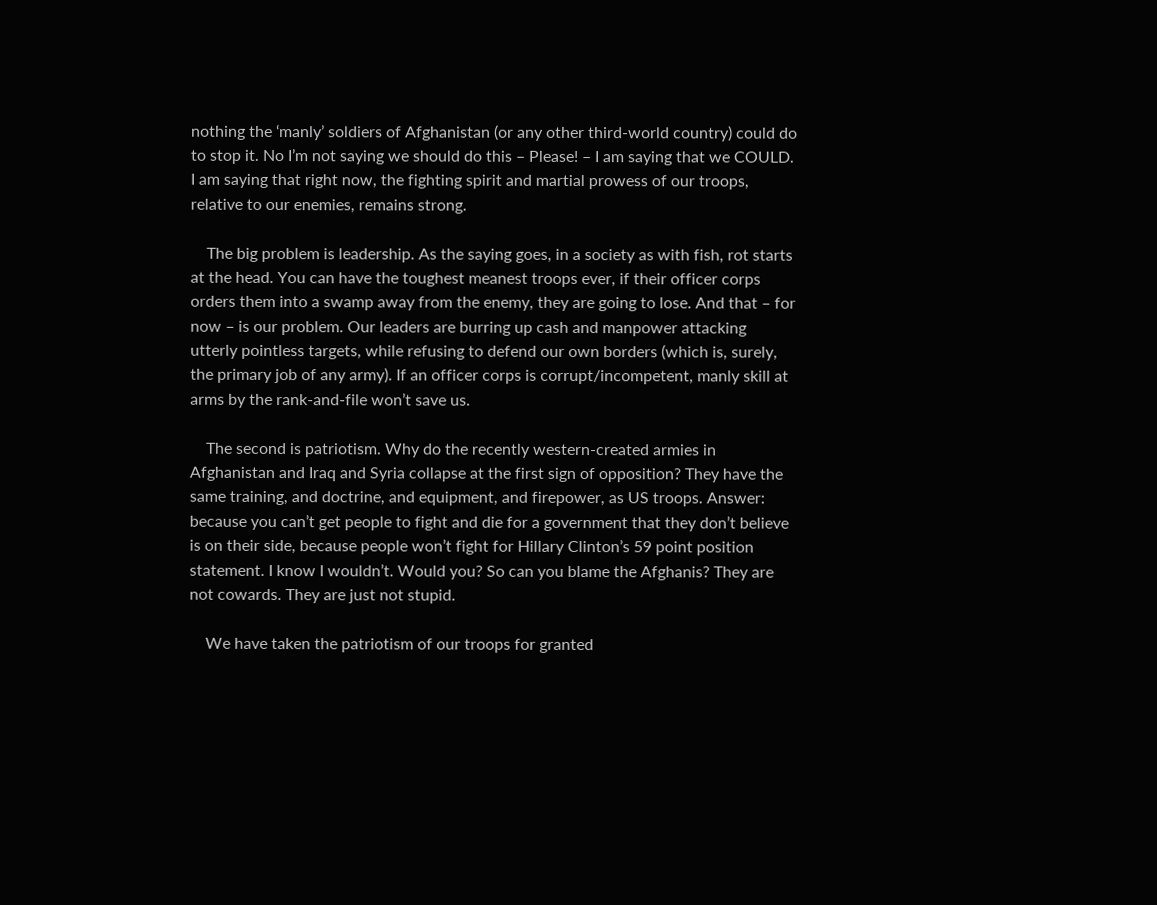nothing the ‘manly’ soldiers of Afghanistan (or any other third-world country) could do to stop it. No I’m not saying we should do this – Please! – I am saying that we COULD. I am saying that right now, the fighting spirit and martial prowess of our troops, relative to our enemies, remains strong.

    The big problem is leadership. As the saying goes, in a society as with fish, rot starts at the head. You can have the toughest meanest troops ever, if their officer corps orders them into a swamp away from the enemy, they are going to lose. And that – for now – is our problem. Our leaders are burring up cash and manpower attacking utterly pointless targets, while refusing to defend our own borders (which is, surely, the primary job of any army). If an officer corps is corrupt/incompetent, manly skill at arms by the rank-and-file won’t save us.

    The second is patriotism. Why do the recently western-created armies in Afghanistan and Iraq and Syria collapse at the first sign of opposition? They have the same training, and doctrine, and equipment, and firepower, as US troops. Answer: because you can’t get people to fight and die for a government that they don’t believe is on their side, because people won’t fight for Hillary Clinton’s 59 point position statement. I know I wouldn’t. Would you? So can you blame the Afghanis? They are not cowards. They are just not stupid.

    We have taken the patriotism of our troops for granted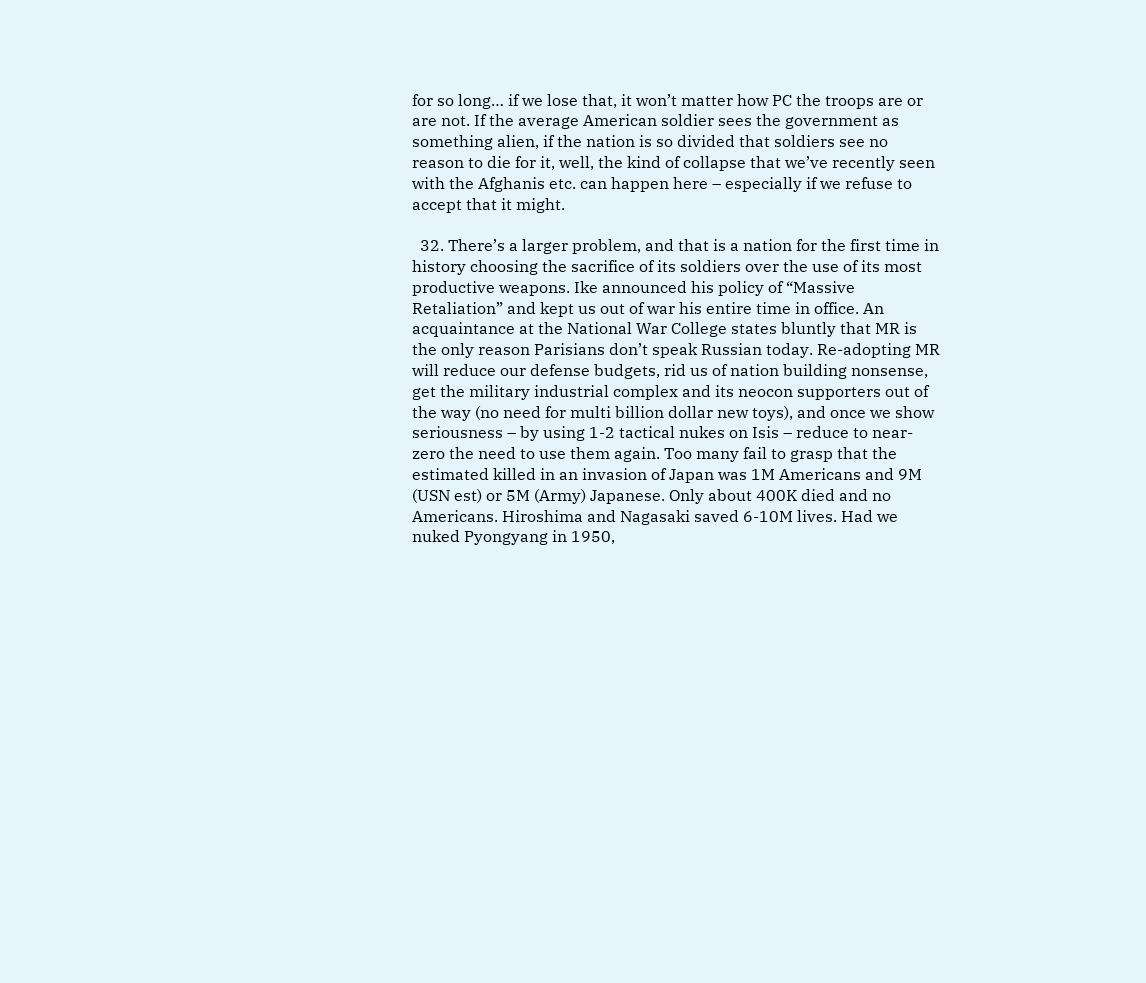for so long… if we lose that, it won’t matter how PC the troops are or are not. If the average American soldier sees the government as something alien, if the nation is so divided that soldiers see no reason to die for it, well, the kind of collapse that we’ve recently seen with the Afghanis etc. can happen here – especially if we refuse to accept that it might.

  32. There’s a larger problem, and that is a nation for the first time in history choosing the sacrifice of its soldiers over the use of its most productive weapons. Ike announced his policy of “Massive Retaliation” and kept us out of war his entire time in office. An acquaintance at the National War College states bluntly that MR is the only reason Parisians don’t speak Russian today. Re-adopting MR will reduce our defense budgets, rid us of nation building nonsense, get the military industrial complex and its neocon supporters out of the way (no need for multi billion dollar new toys), and once we show seriousness – by using 1-2 tactical nukes on Isis – reduce to near-zero the need to use them again. Too many fail to grasp that the estimated killed in an invasion of Japan was 1M Americans and 9M (USN est) or 5M (Army) Japanese. Only about 400K died and no Americans. Hiroshima and Nagasaki saved 6-10M lives. Had we nuked Pyongyang in 1950,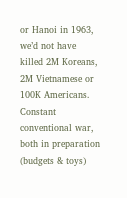or Hanoi in 1963, we’d not have killed 2M Koreans, 2M Vietnamese or 100K Americans. Constant conventional war, both in preparation (budgets & toys)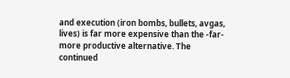and execution (iron bombs, bullets, avgas, lives) is far more expensive than the -far- more productive alternative. The continued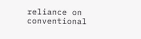reliance on conventional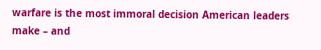warfare is the most immoral decision American leaders make – and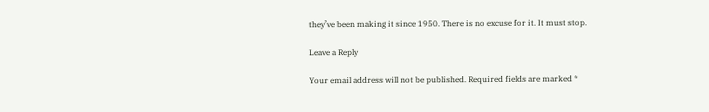they’ve been making it since 1950. There is no excuse for it. It must stop.

Leave a Reply

Your email address will not be published. Required fields are marked *